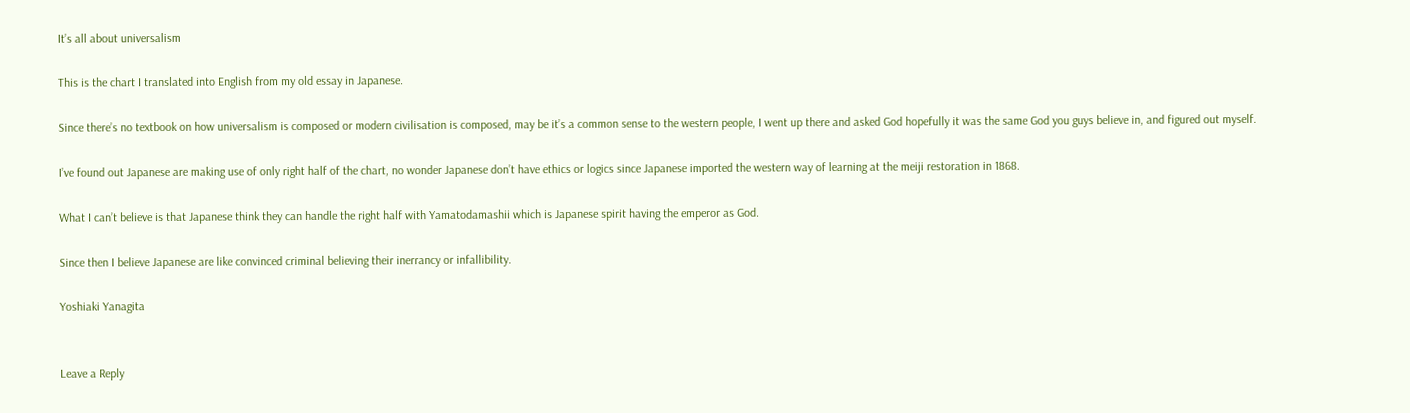It’s all about universalism

This is the chart I translated into English from my old essay in Japanese.

Since there’s no textbook on how universalism is composed or modern civilisation is composed, may be it’s a common sense to the western people, I went up there and asked God hopefully it was the same God you guys believe in, and figured out myself.

I’ve found out Japanese are making use of only right half of the chart, no wonder Japanese don’t have ethics or logics since Japanese imported the western way of learning at the meiji restoration in 1868.

What I can’t believe is that Japanese think they can handle the right half with Yamatodamashii which is Japanese spirit having the emperor as God.

Since then I believe Japanese are like convinced criminal believing their inerrancy or infallibility.

Yoshiaki Yanagita


Leave a Reply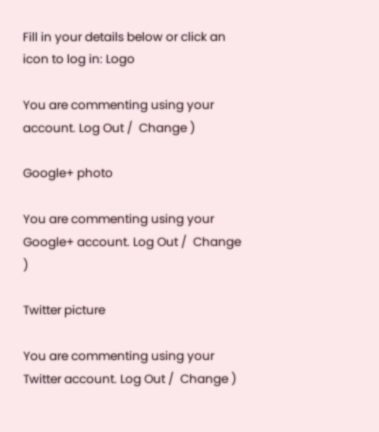Fill in your details below or click an icon to log in: Logo

You are commenting using your account. Log Out /  Change )

Google+ photo

You are commenting using your Google+ account. Log Out /  Change )

Twitter picture

You are commenting using your Twitter account. Log Out /  Change )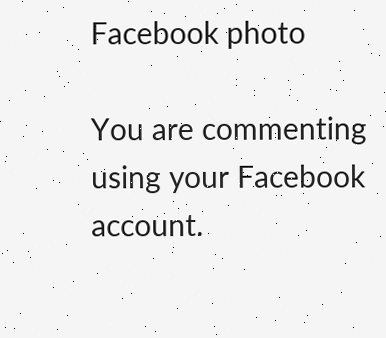Facebook photo

You are commenting using your Facebook account.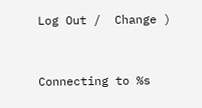Log Out /  Change )


Connecting to %s